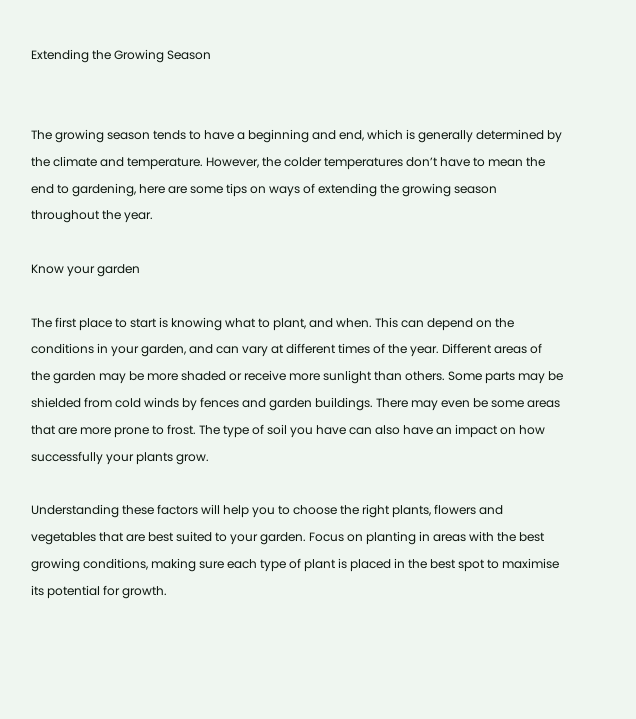Extending the Growing Season


The growing season tends to have a beginning and end, which is generally determined by the climate and temperature. However, the colder temperatures don’t have to mean the end to gardening, here are some tips on ways of extending the growing season throughout the year.

Know your garden

The first place to start is knowing what to plant, and when. This can depend on the conditions in your garden, and can vary at different times of the year. Different areas of the garden may be more shaded or receive more sunlight than others. Some parts may be shielded from cold winds by fences and garden buildings. There may even be some areas that are more prone to frost. The type of soil you have can also have an impact on how successfully your plants grow.

Understanding these factors will help you to choose the right plants, flowers and vegetables that are best suited to your garden. Focus on planting in areas with the best growing conditions, making sure each type of plant is placed in the best spot to maximise its potential for growth.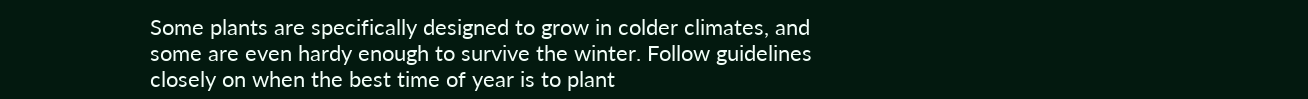Some plants are specifically designed to grow in colder climates, and some are even hardy enough to survive the winter. Follow guidelines closely on when the best time of year is to plant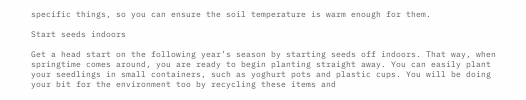specific things, so you can ensure the soil temperature is warm enough for them.

Start seeds indoors

Get a head start on the following year’s season by starting seeds off indoors. That way, when springtime comes around, you are ready to begin planting straight away. You can easily plant your seedlings in small containers, such as yoghurt pots and plastic cups. You will be doing your bit for the environment too by recycling these items and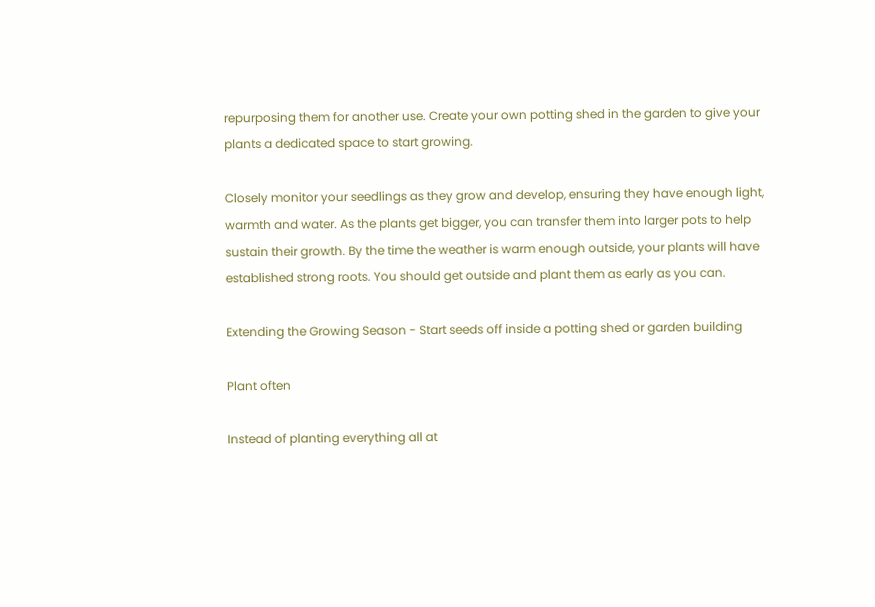repurposing them for another use. Create your own potting shed in the garden to give your plants a dedicated space to start growing.

Closely monitor your seedlings as they grow and develop, ensuring they have enough light, warmth and water. As the plants get bigger, you can transfer them into larger pots to help sustain their growth. By the time the weather is warm enough outside, your plants will have established strong roots. You should get outside and plant them as early as you can.

Extending the Growing Season - Start seeds off inside a potting shed or garden building

Plant often

Instead of planting everything all at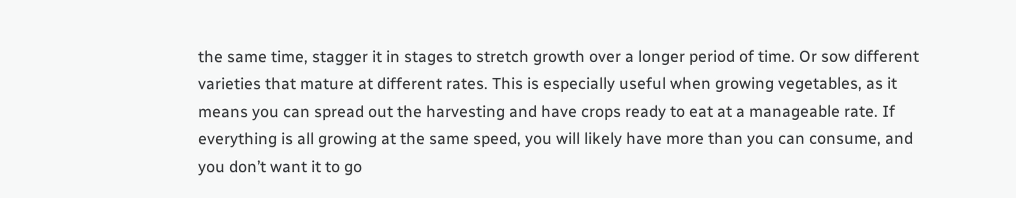the same time, stagger it in stages to stretch growth over a longer period of time. Or sow different varieties that mature at different rates. This is especially useful when growing vegetables, as it means you can spread out the harvesting and have crops ready to eat at a manageable rate. If everything is all growing at the same speed, you will likely have more than you can consume, and you don’t want it to go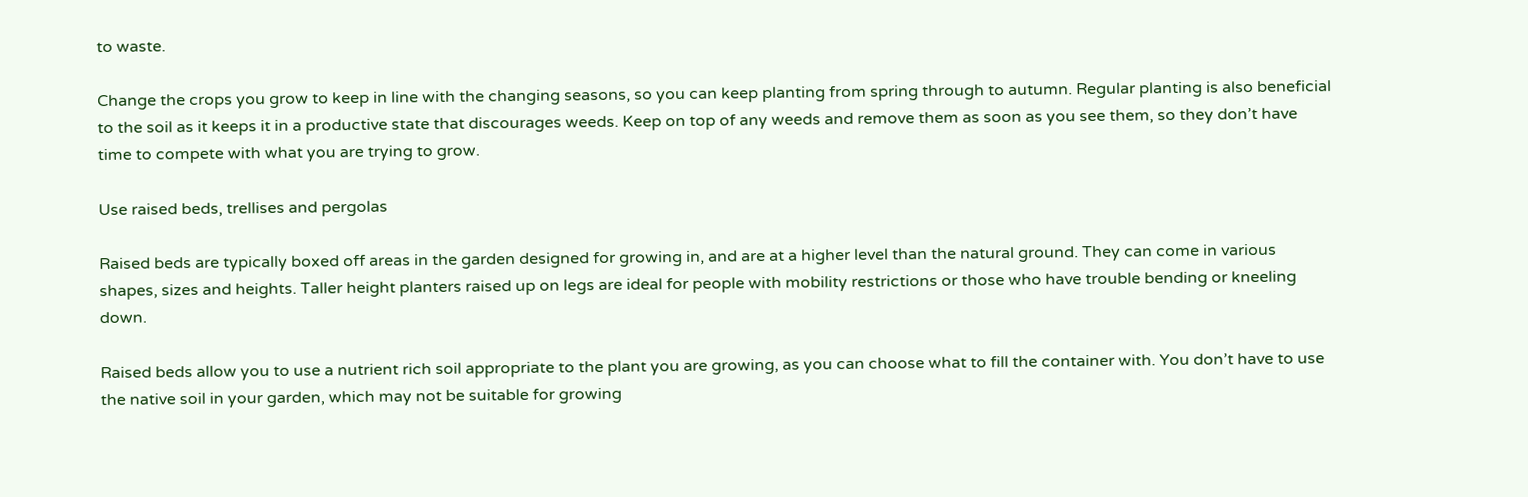to waste.

Change the crops you grow to keep in line with the changing seasons, so you can keep planting from spring through to autumn. Regular planting is also beneficial to the soil as it keeps it in a productive state that discourages weeds. Keep on top of any weeds and remove them as soon as you see them, so they don’t have time to compete with what you are trying to grow.

Use raised beds, trellises and pergolas

Raised beds are typically boxed off areas in the garden designed for growing in, and are at a higher level than the natural ground. They can come in various shapes, sizes and heights. Taller height planters raised up on legs are ideal for people with mobility restrictions or those who have trouble bending or kneeling down.

Raised beds allow you to use a nutrient rich soil appropriate to the plant you are growing, as you can choose what to fill the container with. You don’t have to use the native soil in your garden, which may not be suitable for growing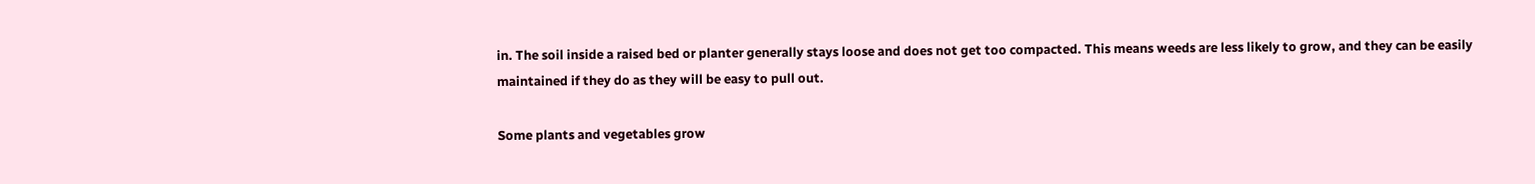in. The soil inside a raised bed or planter generally stays loose and does not get too compacted. This means weeds are less likely to grow, and they can be easily maintained if they do as they will be easy to pull out.

Some plants and vegetables grow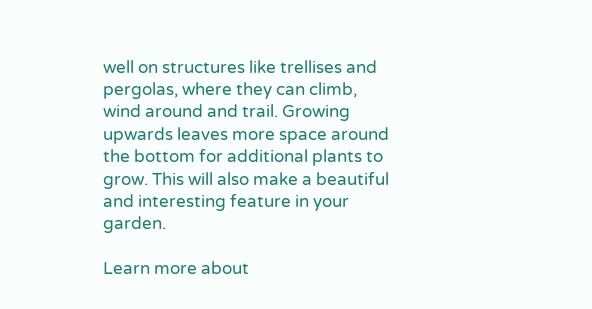well on structures like trellises and pergolas, where they can climb, wind around and trail. Growing upwards leaves more space around the bottom for additional plants to grow. This will also make a beautiful and interesting feature in your garden.

Learn more about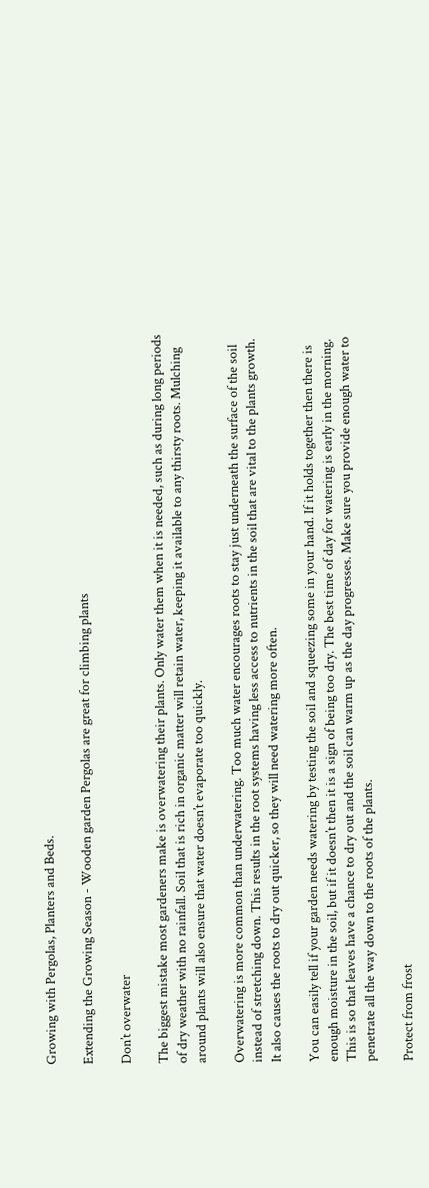Growing with Pergolas, Planters and Beds.

Extending the Growing Season - Wooden garden Pergolas are great for climbing plants

Don’t overwater

The biggest mistake most gardeners make is overwatering their plants. Only water them when it is needed, such as during long periods of dry weather with no rainfall. Soil that is rich in organic matter will retain water, keeping it available to any thirsty roots. Mulching around plants will also ensure that water doesn’t evaporate too quickly.

Overwatering is more common than underwatering. Too much water encourages roots to stay just underneath the surface of the soil instead of stretching down. This results in the root systems having less access to nutrients in the soil that are vital to the plants growth. It also causes the roots to dry out quicker, so they will need watering more often.

You can easily tell if your garden needs watering by testing the soil and squeezing some in your hand. If it holds together then there is enough moisture in the soil, but if it doesn’t then it is a sign of being too dry. The best time of day for watering is early in the morning. This is so that leaves have a chance to dry out and the soil can warm up as the day progresses. Make sure you provide enough water to penetrate all the way down to the roots of the plants.

Protect from frost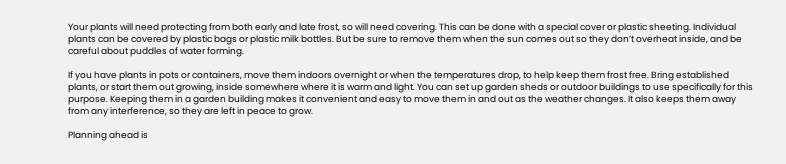Your plants will need protecting from both early and late frost, so will need covering. This can be done with a special cover or plastic sheeting. Individual plants can be covered by plastic bags or plastic milk bottles. But be sure to remove them when the sun comes out so they don’t overheat inside, and be careful about puddles of water forming.

If you have plants in pots or containers, move them indoors overnight or when the temperatures drop, to help keep them frost free. Bring established plants, or start them out growing, inside somewhere where it is warm and light. You can set up garden sheds or outdoor buildings to use specifically for this purpose. Keeping them in a garden building makes it convenient and easy to move them in and out as the weather changes. It also keeps them away from any interference, so they are left in peace to grow.

Planning ahead is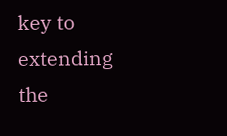key to extending the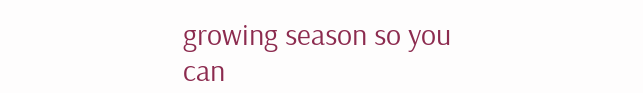growing season so you can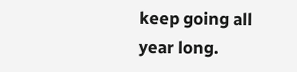keep going all year long.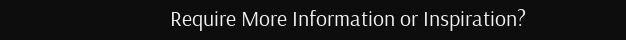Require More Information or Inspiration?